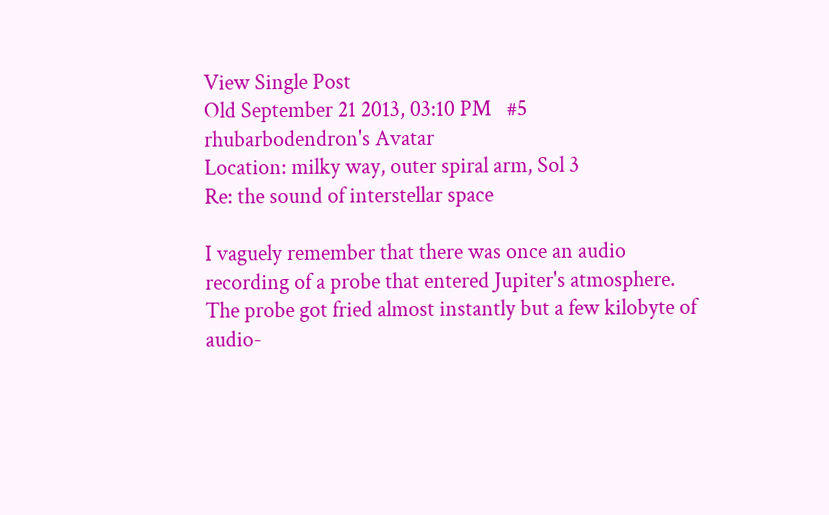View Single Post
Old September 21 2013, 03:10 PM   #5
rhubarbodendron's Avatar
Location: milky way, outer spiral arm, Sol 3
Re: the sound of interstellar space

I vaguely remember that there was once an audio recording of a probe that entered Jupiter's atmosphere. The probe got fried almost instantly but a few kilobyte of audio-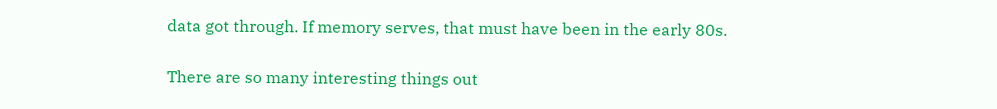data got through. If memory serves, that must have been in the early 80s.

There are so many interesting things out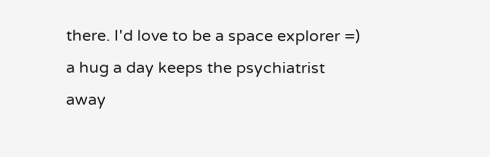there. I'd love to be a space explorer =)
a hug a day keeps the psychiatrist away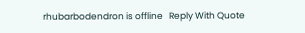rhubarbodendron is offline   Reply With Quote